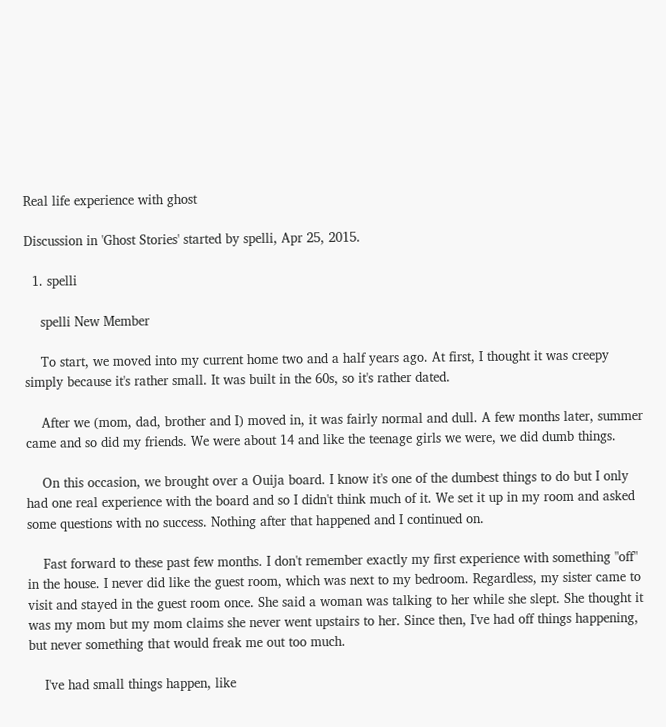Real life experience with ghost

Discussion in 'Ghost Stories' started by spelli, Apr 25, 2015.

  1. spelli

    spelli New Member

    To start, we moved into my current home two and a half years ago. At first, I thought it was creepy simply because it's rather small. It was built in the 60s, so it's rather dated.

    After we (mom, dad, brother and I) moved in, it was fairly normal and dull. A few months later, summer came and so did my friends. We were about 14 and like the teenage girls we were, we did dumb things.

    On this occasion, we brought over a Ouija board. I know it's one of the dumbest things to do but I only had one real experience with the board and so I didn't think much of it. We set it up in my room and asked some questions with no success. Nothing after that happened and I continued on.

    Fast forward to these past few months. I don't remember exactly my first experience with something "off" in the house. I never did like the guest room, which was next to my bedroom. Regardless, my sister came to visit and stayed in the guest room once. She said a woman was talking to her while she slept. She thought it was my mom but my mom claims she never went upstairs to her. Since then, I've had off things happening, but never something that would freak me out too much.

    I've had small things happen, like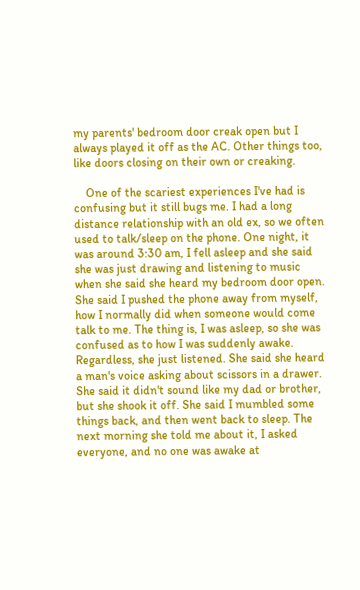my parents' bedroom door creak open but I always played it off as the AC. Other things too, like doors closing on their own or creaking.

    One of the scariest experiences I've had is confusing but it still bugs me. I had a long distance relationship with an old ex, so we often used to talk/sleep on the phone. One night, it was around 3:30 am, I fell asleep and she said she was just drawing and listening to music when she said she heard my bedroom door open. She said I pushed the phone away from myself, how I normally did when someone would come talk to me. The thing is, I was asleep, so she was confused as to how I was suddenly awake. Regardless, she just listened. She said she heard a man's voice asking about scissors in a drawer. She said it didn't sound like my dad or brother, but she shook it off. She said I mumbled some things back, and then went back to sleep. The next morning she told me about it, I asked everyone, and no one was awake at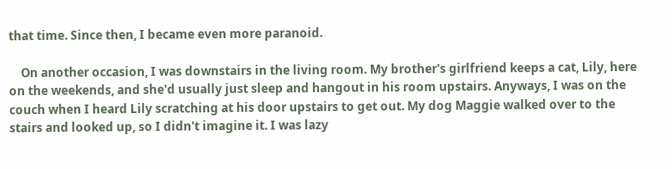that time. Since then, I became even more paranoid.

    On another occasion, I was downstairs in the living room. My brother's girlfriend keeps a cat, Lily, here on the weekends, and she'd usually just sleep and hangout in his room upstairs. Anyways, I was on the couch when I heard Lily scratching at his door upstairs to get out. My dog Maggie walked over to the stairs and looked up, so I didn't imagine it. I was lazy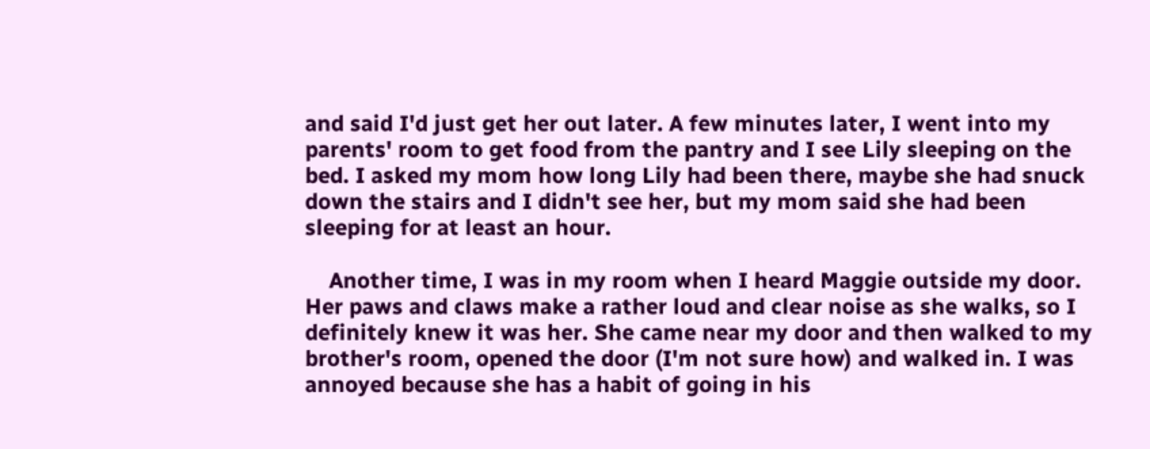and said I'd just get her out later. A few minutes later, I went into my parents' room to get food from the pantry and I see Lily sleeping on the bed. I asked my mom how long Lily had been there, maybe she had snuck down the stairs and I didn't see her, but my mom said she had been sleeping for at least an hour.

    Another time, I was in my room when I heard Maggie outside my door. Her paws and claws make a rather loud and clear noise as she walks, so I definitely knew it was her. She came near my door and then walked to my brother's room, opened the door (I'm not sure how) and walked in. I was annoyed because she has a habit of going in his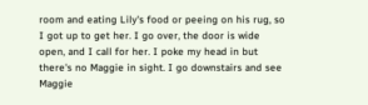room and eating Lily's food or peeing on his rug, so I got up to get her. I go over, the door is wide open, and I call for her. I poke my head in but there's no Maggie in sight. I go downstairs and see Maggie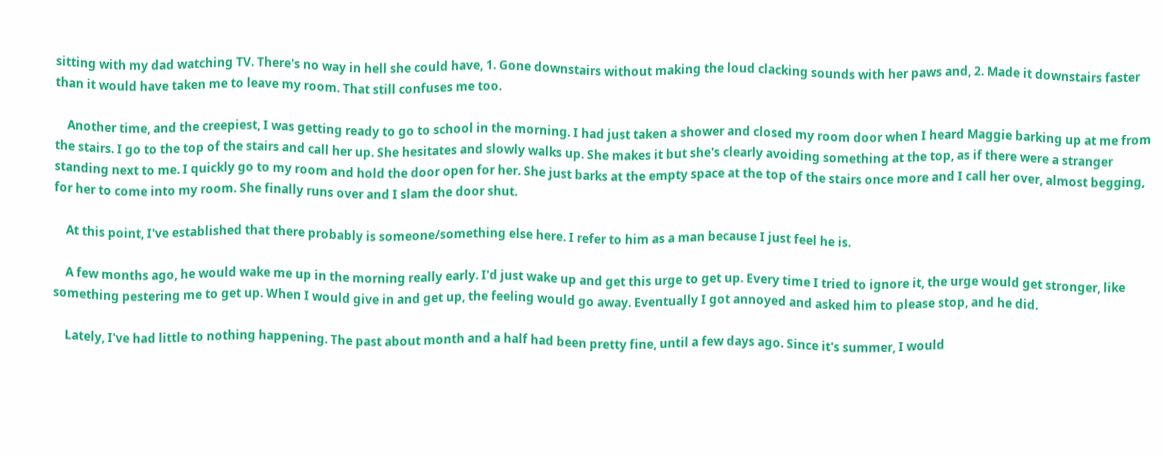sitting with my dad watching TV. There's no way in hell she could have, 1. Gone downstairs without making the loud clacking sounds with her paws and, 2. Made it downstairs faster than it would have taken me to leave my room. That still confuses me too.

    Another time, and the creepiest, I was getting ready to go to school in the morning. I had just taken a shower and closed my room door when I heard Maggie barking up at me from the stairs. I go to the top of the stairs and call her up. She hesitates and slowly walks up. She makes it but she's clearly avoiding something at the top, as if there were a stranger standing next to me. I quickly go to my room and hold the door open for her. She just barks at the empty space at the top of the stairs once more and I call her over, almost begging, for her to come into my room. She finally runs over and I slam the door shut.

    At this point, I've established that there probably is someone/something else here. I refer to him as a man because I just feel he is.

    A few months ago, he would wake me up in the morning really early. I'd just wake up and get this urge to get up. Every time I tried to ignore it, the urge would get stronger, like something pestering me to get up. When I would give in and get up, the feeling would go away. Eventually I got annoyed and asked him to please stop, and he did.

    Lately, I've had little to nothing happening. The past about month and a half had been pretty fine, until a few days ago. Since it's summer, I would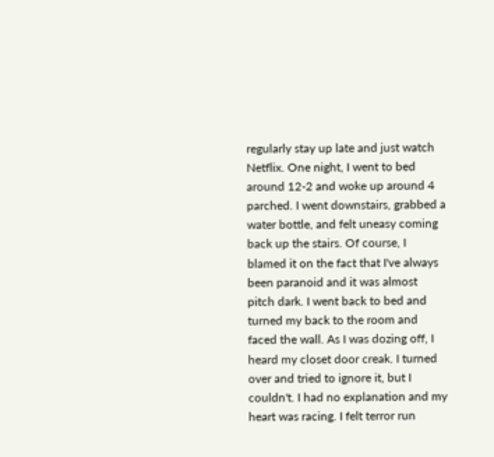regularly stay up late and just watch Netflix. One night, I went to bed around 12-2 and woke up around 4 parched. I went downstairs, grabbed a water bottle, and felt uneasy coming back up the stairs. Of course, I blamed it on the fact that I've always been paranoid and it was almost pitch dark. I went back to bed and turned my back to the room and faced the wall. As I was dozing off, I heard my closet door creak. I turned over and tried to ignore it, but I couldn't. I had no explanation and my heart was racing. I felt terror run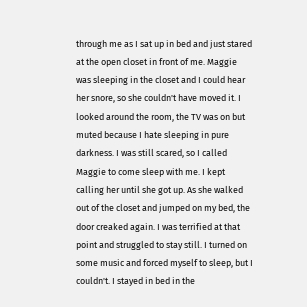through me as I sat up in bed and just stared at the open closet in front of me. Maggie was sleeping in the closet and I could hear her snore, so she couldn't have moved it. I looked around the room, the TV was on but muted because I hate sleeping in pure darkness. I was still scared, so I called Maggie to come sleep with me. I kept calling her until she got up. As she walked out of the closet and jumped on my bed, the door creaked again. I was terrified at that point and struggled to stay still. I turned on some music and forced myself to sleep, but I couldn't. I stayed in bed in the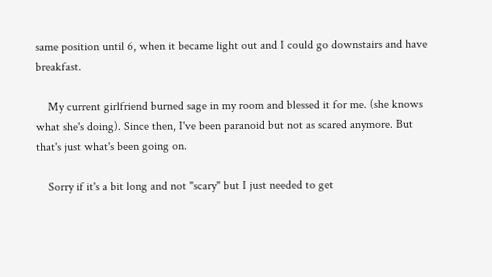same position until 6, when it became light out and I could go downstairs and have breakfast.

    My current girlfriend burned sage in my room and blessed it for me. (she knows what she's doing). Since then, I've been paranoid but not as scared anymore. But that's just what's been going on.

    Sorry if it's a bit long and not "scary" but I just needed to get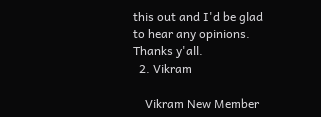this out and I'd be glad to hear any opinions. Thanks y'all.
  2. Vikram

    Vikram New Member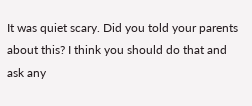It was quiet scary. Did you told your parents about this? I think you should do that and ask any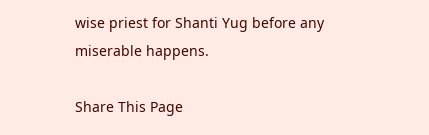wise priest for Shanti Yug before any miserable happens.

Share This Page